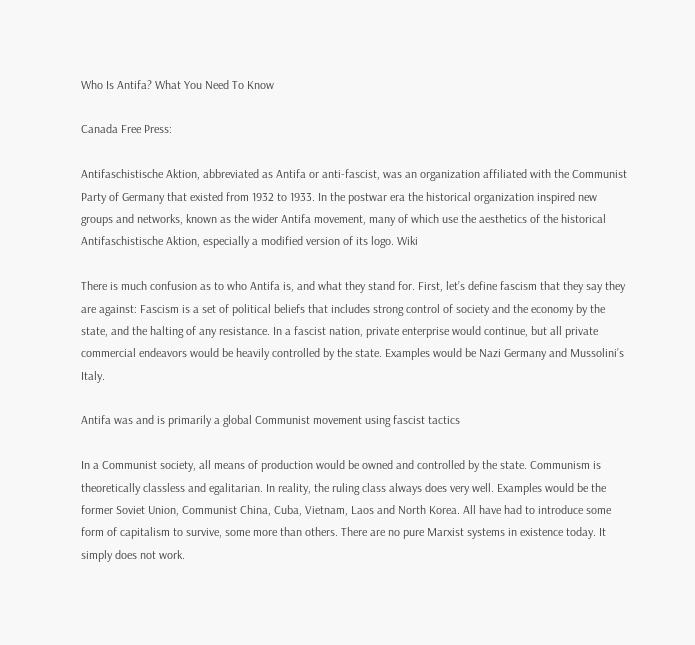Who Is Antifa? What You Need To Know

Canada Free Press:

Antifaschistische Aktion, abbreviated as Antifa or anti-fascist, was an organization affiliated with the Communist Party of Germany that existed from 1932 to 1933. In the postwar era the historical organization inspired new groups and networks, known as the wider Antifa movement, many of which use the aesthetics of the historical Antifaschistische Aktion, especially a modified version of its logo. Wiki

There is much confusion as to who Antifa is, and what they stand for. First, let’s define fascism that they say they are against: Fascism is a set of political beliefs that includes strong control of society and the economy by the state, and the halting of any resistance. In a fascist nation, private enterprise would continue, but all private commercial endeavors would be heavily controlled by the state. Examples would be Nazi Germany and Mussolini’s Italy.

Antifa was and is primarily a global Communist movement using fascist tactics

In a Communist society, all means of production would be owned and controlled by the state. Communism is theoretically classless and egalitarian. In reality, the ruling class always does very well. Examples would be the former Soviet Union, Communist China, Cuba, Vietnam, Laos and North Korea. All have had to introduce some form of capitalism to survive, some more than others. There are no pure Marxist systems in existence today. It simply does not work.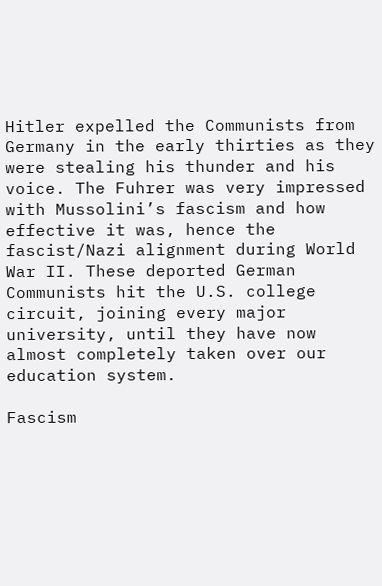Hitler expelled the Communists from Germany in the early thirties as they were stealing his thunder and his voice. The Fuhrer was very impressed with Mussolini’s fascism and how effective it was, hence the fascist/Nazi alignment during World War II. These deported German Communists hit the U.S. college circuit, joining every major university, until they have now almost completely taken over our education system.

Fascism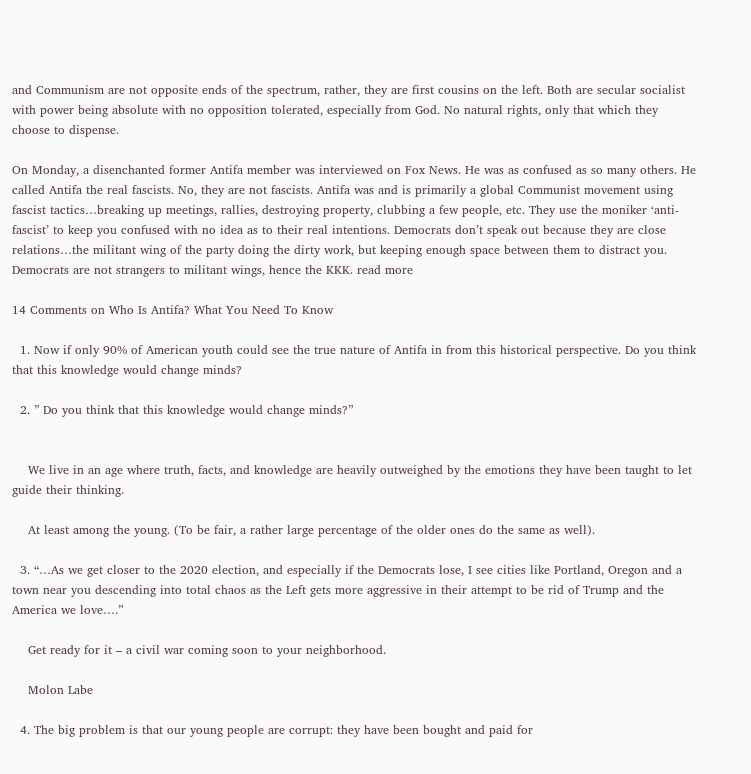and Communism are not opposite ends of the spectrum, rather, they are first cousins on the left. Both are secular socialist with power being absolute with no opposition tolerated, especially from God. No natural rights, only that which they choose to dispense.

On Monday, a disenchanted former Antifa member was interviewed on Fox News. He was as confused as so many others. He called Antifa the real fascists. No, they are not fascists. Antifa was and is primarily a global Communist movement using fascist tactics…breaking up meetings, rallies, destroying property, clubbing a few people, etc. They use the moniker ‘anti-fascist’ to keep you confused with no idea as to their real intentions. Democrats don’t speak out because they are close relations…the militant wing of the party doing the dirty work, but keeping enough space between them to distract you. Democrats are not strangers to militant wings, hence the KKK. read more

14 Comments on Who Is Antifa? What You Need To Know

  1. Now if only 90% of American youth could see the true nature of Antifa in from this historical perspective. Do you think that this knowledge would change minds?

  2. ” Do you think that this knowledge would change minds?”


    We live in an age where truth, facts, and knowledge are heavily outweighed by the emotions they have been taught to let guide their thinking.

    At least among the young. (To be fair, a rather large percentage of the older ones do the same as well).

  3. “…As we get closer to the 2020 election, and especially if the Democrats lose, I see cities like Portland, Oregon and a town near you descending into total chaos as the Left gets more aggressive in their attempt to be rid of Trump and the America we love….”

    Get ready for it – a civil war coming soon to your neighborhood.

    Molon Labe

  4. The big problem is that our young people are corrupt: they have been bought and paid for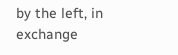by the left, in exchange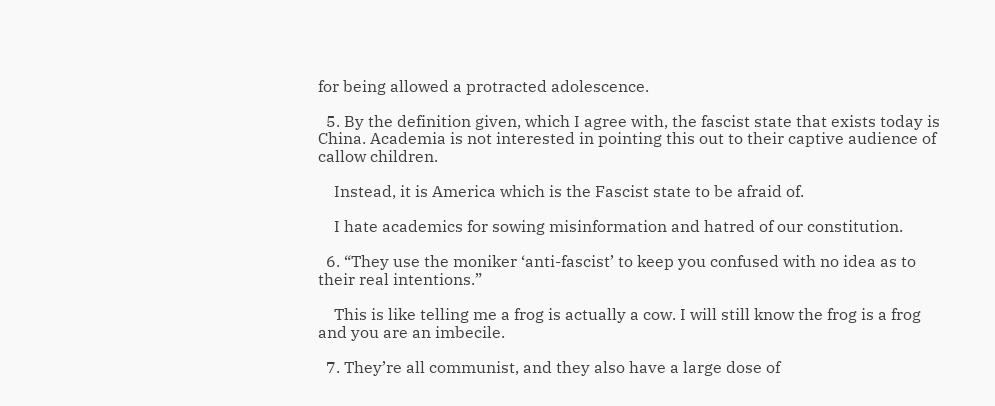for being allowed a protracted adolescence.

  5. By the definition given, which I agree with, the fascist state that exists today is China. Academia is not interested in pointing this out to their captive audience of callow children.

    Instead, it is America which is the Fascist state to be afraid of.

    I hate academics for sowing misinformation and hatred of our constitution.

  6. “They use the moniker ‘anti-fascist’ to keep you confused with no idea as to their real intentions.”

    This is like telling me a frog is actually a cow. I will still know the frog is a frog and you are an imbecile.

  7. They’re all communist, and they also have a large dose of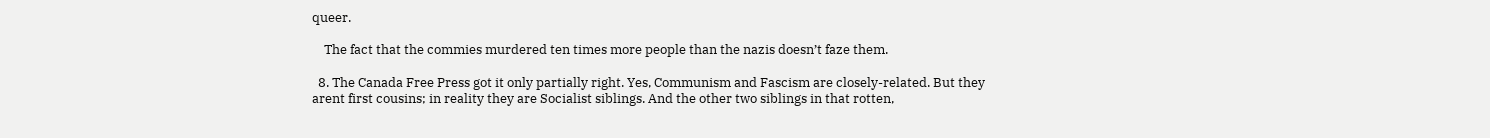queer.

    The fact that the commies murdered ten times more people than the nazis doesn’t faze them.

  8. The Canada Free Press got it only partially right. Yes, Communism and Fascism are closely-related. But they arent first cousins; in reality they are Socialist siblings. And the other two siblings in that rotten,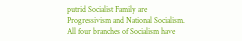putrid Socialist Family are Progressivism and National Socialism. All four branches of Socialism have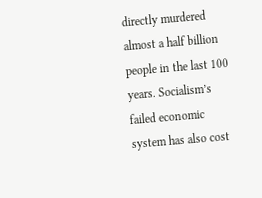directly murdered almost a half billion people in the last 100 years. Socialism’s failed economic system has also cost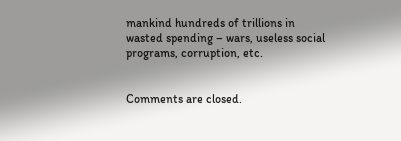mankind hundreds of trillions in wasted spending – wars, useless social programs, corruption, etc.


Comments are closed.